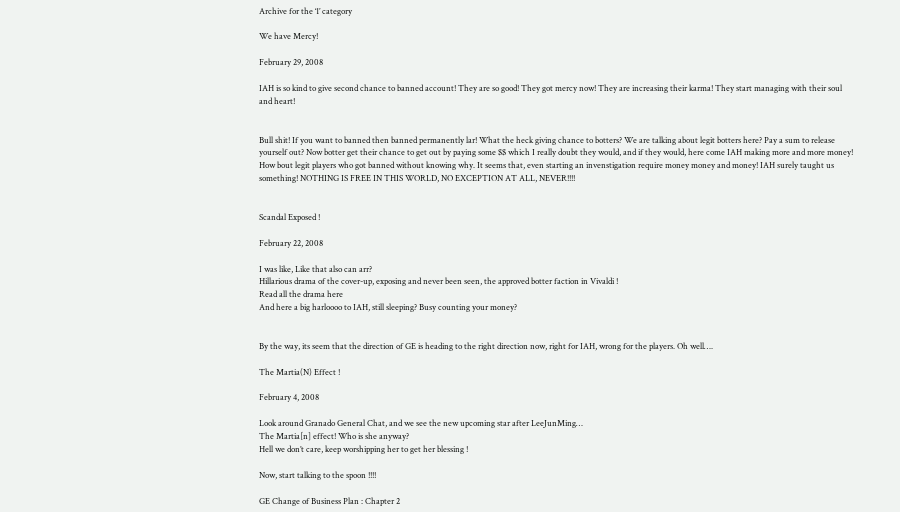Archive for the ‘1’ category

We have Mercy!

February 29, 2008

IAH is so kind to give second chance to banned account! They are so good! They got mercy now! They are increasing their karma! They start managing with their soul and heart!


Bull shit! If you want to banned then banned permanently lar! What the heck giving chance to botters? We are talking about legit botters here? Pay a sum to release yourself out? Now botter get their chance to get out by paying some $$ which I really doubt they would, and if they would, here come IAH making more and more money! How bout legit players who got banned without knowing why. It seems that, even starting an invenstigation require money money and money! IAH surely taught us something! NOTHING IS FREE IN THIS WORLD, NO EXCEPTION AT ALL, NEVER!!!!


Scandal Exposed !

February 22, 2008

I was like, Like that also can arr?
Hillarious drama of the cover-up, exposing and never been seen, the approved botter faction in Vivaldi !
Read all the drama here
And here a big harloooo to IAH, still sleeping? Busy counting your money?


By the way, its seem that the direction of GE is heading to the right direction now, right for IAH, wrong for the players. Oh well….

The Martia(N) Effect !

February 4, 2008

Look around Granado General Chat, and we see the new upcoming star after LeeJunMing…
The Martia[n] effect! Who is she anyway?
Hell we don’t care, keep worshipping her to get her blessing !

Now, start talking to the spoon !!!!

GE Change of Business Plan : Chapter 2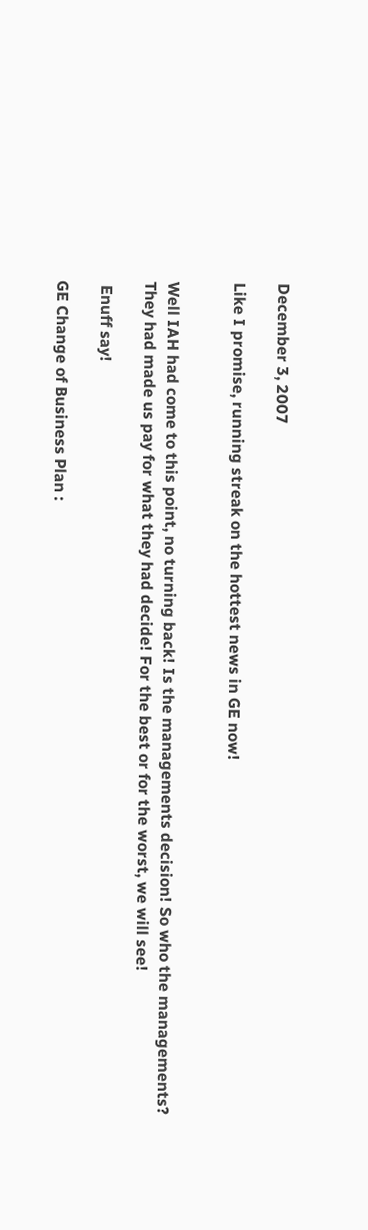December 3, 2007

Like I promise, running streak on the hottest news in GE now!


Well IAH had come to this point, no turning back! Is the managements decision! So who the managements? They had made us pay for what they had decide! For the best or for the worst, we will see!

 Enuff say!

GE Change of Business Plan :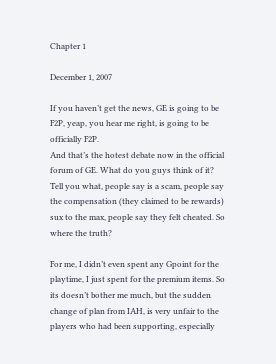Chapter 1

December 1, 2007

If you haven’t get the news, GE is going to be F2P, yeap, you hear me right, is going to be officially F2P.
And that’s the hotest debate now in the official forum of GE. What do you guys think of it?
Tell you what, people say is a scam, people say the compensation (they claimed to be rewards) sux to the max, people say they felt cheated. So where the truth?

For me, I didn’t even spent any Gpoint for the playtime, I just spent for the premium items. So its doesn’t bother me much, but the sudden change of plan from IAH, is very unfair to the players who had been supporting, especially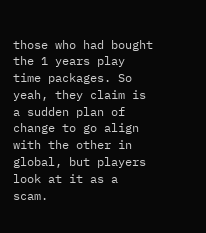those who had bought the 1 years play time packages. So yeah, they claim is a sudden plan of change to go align with the other in global, but players look at it as a scam.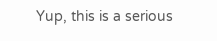Yup, this is a serious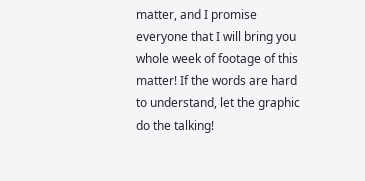matter, and I promise everyone that I will bring you whole week of footage of this matter! If the words are hard to understand, let the graphic do the talking!